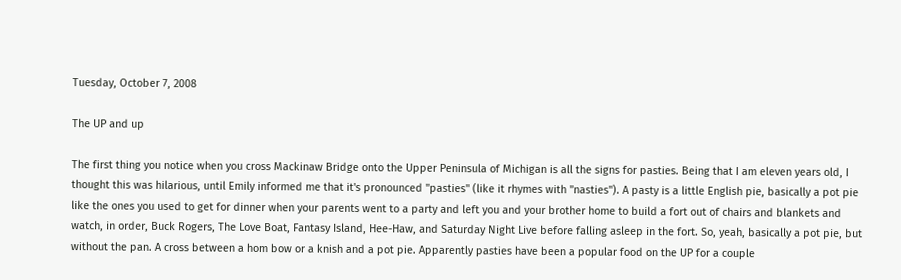Tuesday, October 7, 2008

The UP and up

The first thing you notice when you cross Mackinaw Bridge onto the Upper Peninsula of Michigan is all the signs for pasties. Being that I am eleven years old, I thought this was hilarious, until Emily informed me that it's pronounced "pasties" (like it rhymes with "nasties"). A pasty is a little English pie, basically a pot pie like the ones you used to get for dinner when your parents went to a party and left you and your brother home to build a fort out of chairs and blankets and watch, in order, Buck Rogers, The Love Boat, Fantasy Island, Hee-Haw, and Saturday Night Live before falling asleep in the fort. So, yeah, basically a pot pie, but without the pan. A cross between a hom bow or a knish and a pot pie. Apparently pasties have been a popular food on the UP for a couple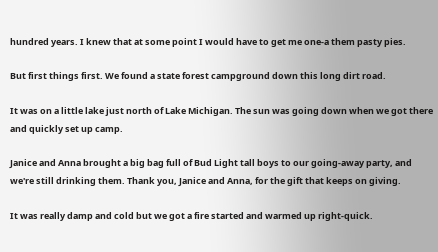hundred years. I knew that at some point I would have to get me one-a them pasty pies.

But first things first. We found a state forest campground down this long dirt road.

It was on a little lake just north of Lake Michigan. The sun was going down when we got there and quickly set up camp.

Janice and Anna brought a big bag full of Bud Light tall boys to our going-away party, and we're still drinking them. Thank you, Janice and Anna, for the gift that keeps on giving.

It was really damp and cold but we got a fire started and warmed up right-quick.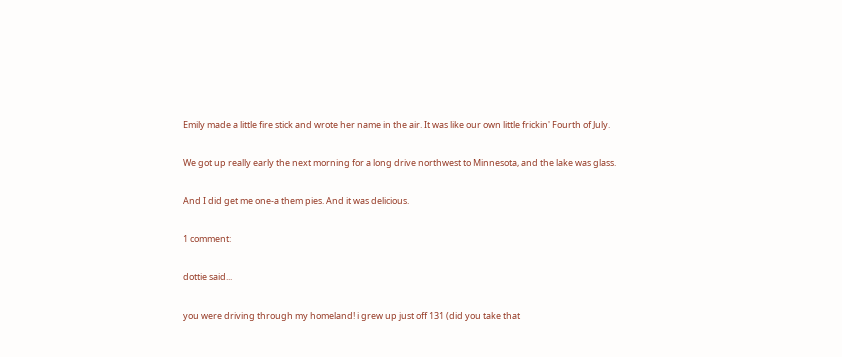Emily made a little fire stick and wrote her name in the air. It was like our own little frickin' Fourth of July.

We got up really early the next morning for a long drive northwest to Minnesota, and the lake was glass.

And I did get me one-a them pies. And it was delicious.

1 comment:

dottie said...

you were driving through my homeland! i grew up just off 131 (did you take that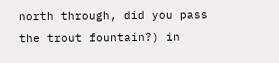north through, did you pass the trout fountain?) in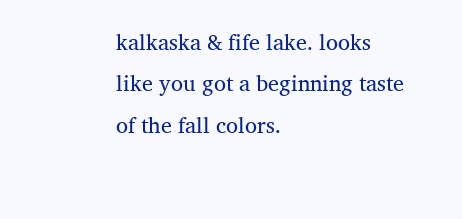kalkaska & fife lake. looks like you got a beginning taste of the fall colors.